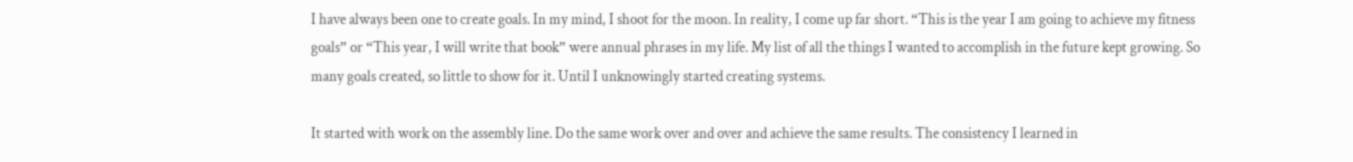I have always been one to create goals. In my mind, I shoot for the moon. In reality, I come up far short. “This is the year I am going to achieve my fitness goals” or “This year, I will write that book” were annual phrases in my life. My list of all the things I wanted to accomplish in the future kept growing. So many goals created, so little to show for it. Until I unknowingly started creating systems.

It started with work on the assembly line. Do the same work over and over and achieve the same results. The consistency I learned in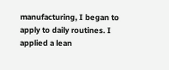manufacturing, I began to apply to daily routines. I applied a lean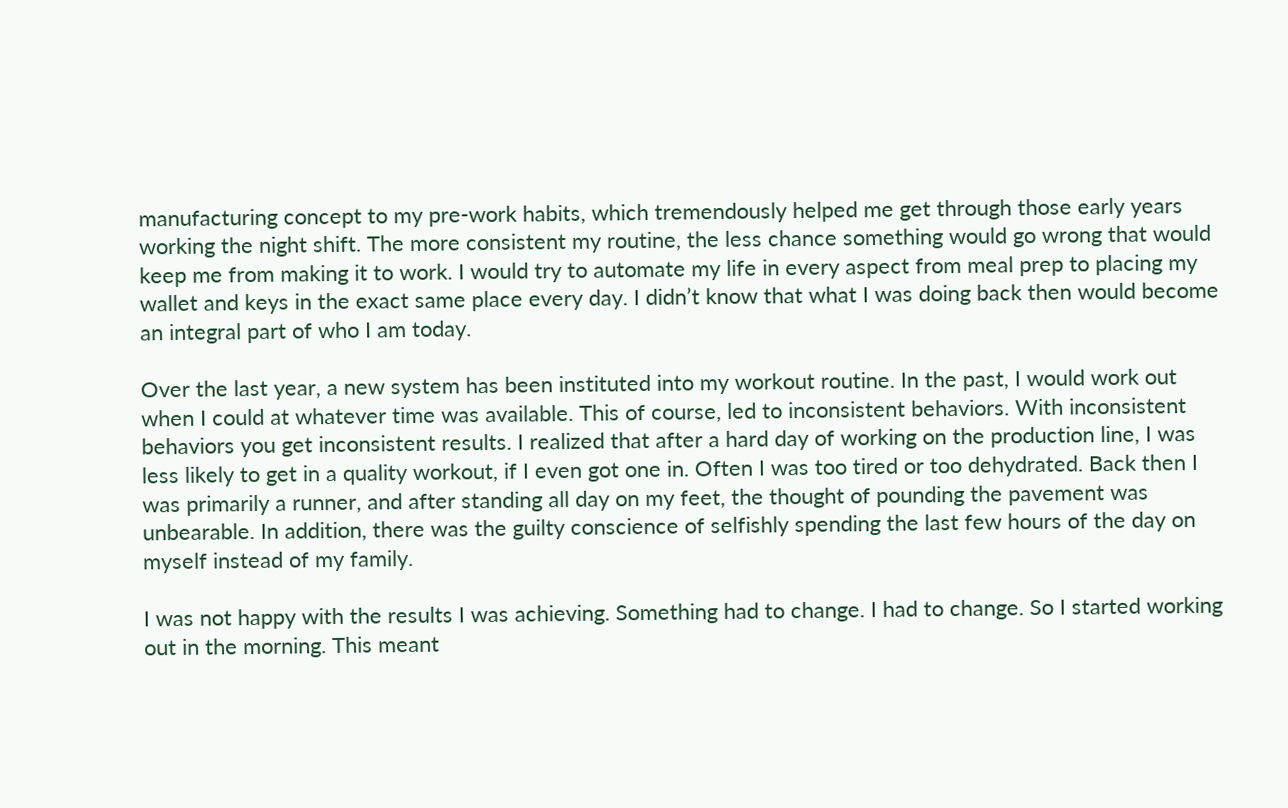manufacturing concept to my pre-work habits, which tremendously helped me get through those early years working the night shift. The more consistent my routine, the less chance something would go wrong that would keep me from making it to work. I would try to automate my life in every aspect from meal prep to placing my wallet and keys in the exact same place every day. I didn’t know that what I was doing back then would become an integral part of who I am today.

Over the last year, a new system has been instituted into my workout routine. In the past, I would work out when I could at whatever time was available. This of course, led to inconsistent behaviors. With inconsistent behaviors you get inconsistent results. I realized that after a hard day of working on the production line, I was less likely to get in a quality workout, if I even got one in. Often I was too tired or too dehydrated. Back then I was primarily a runner, and after standing all day on my feet, the thought of pounding the pavement was unbearable. In addition, there was the guilty conscience of selfishly spending the last few hours of the day on myself instead of my family.

I was not happy with the results I was achieving. Something had to change. I had to change. So I started working out in the morning. This meant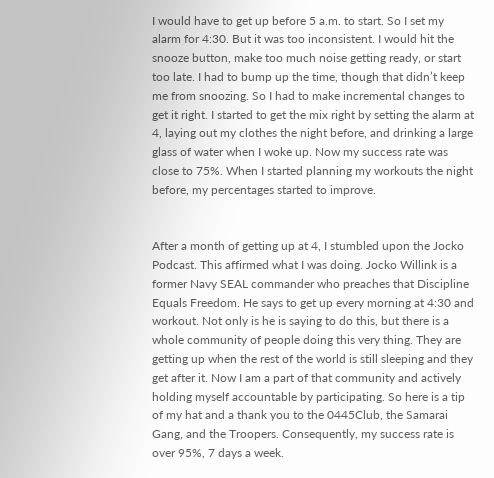I would have to get up before 5 a.m. to start. So I set my alarm for 4:30. But it was too inconsistent. I would hit the snooze button, make too much noise getting ready, or start too late. I had to bump up the time, though that didn’t keep me from snoozing. So I had to make incremental changes to get it right. I started to get the mix right by setting the alarm at 4, laying out my clothes the night before, and drinking a large glass of water when I woke up. Now my success rate was close to 75%. When I started planning my workouts the night before, my percentages started to improve.


After a month of getting up at 4, I stumbled upon the Jocko Podcast. This affirmed what I was doing. Jocko Willink is a former Navy SEAL commander who preaches that Discipline Equals Freedom. He says to get up every morning at 4:30 and workout. Not only is he is saying to do this, but there is a whole community of people doing this very thing. They are getting up when the rest of the world is still sleeping and they get after it. Now I am a part of that community and actively holding myself accountable by participating. So here is a tip of my hat and a thank you to the 0445Club, the Samarai Gang, and the Troopers. Consequently, my success rate is over 95%, 7 days a week.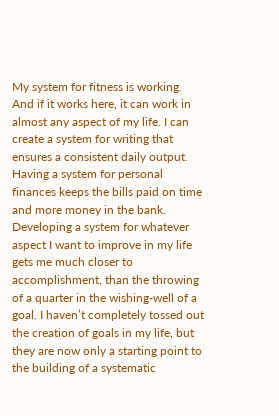My system for fitness is working. And if it works here, it can work in almost any aspect of my life. I can create a system for writing that ensures a consistent daily output. Having a system for personal finances keeps the bills paid on time and more money in the bank. Developing a system for whatever aspect I want to improve in my life gets me much closer to accomplishment, than the throwing of a quarter in the wishing-well of a goal. I haven’t completely tossed out the creation of goals in my life, but they are now only a starting point to the building of a systematic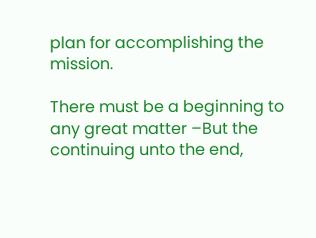plan for accomplishing the mission.

There must be a beginning to any great matter –But the continuing unto the end,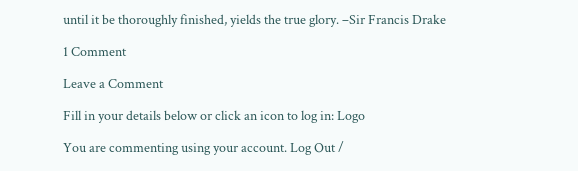until it be thoroughly finished, yields the true glory. –Sir Francis Drake

1 Comment

Leave a Comment

Fill in your details below or click an icon to log in: Logo

You are commenting using your account. Log Out /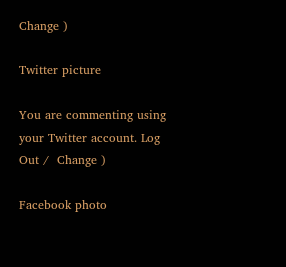Change )

Twitter picture

You are commenting using your Twitter account. Log Out /  Change )

Facebook photo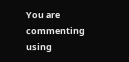You are commenting using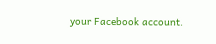your Facebook account.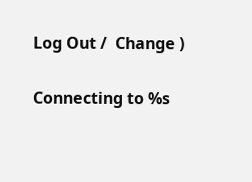Log Out /  Change )

Connecting to %s